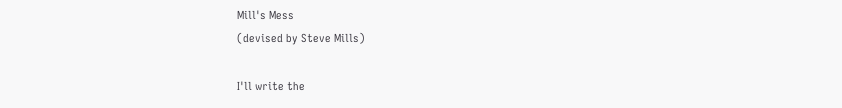Mill's Mess
(devised by Steve Mills)

I'll write the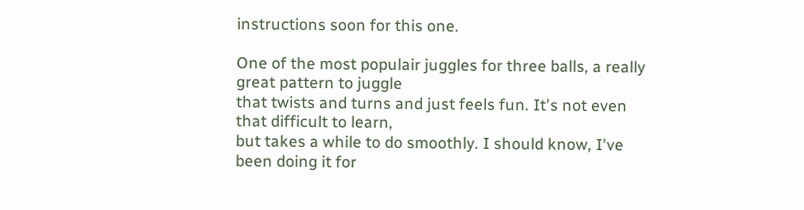instructions soon for this one.

One of the most populair juggles for three balls, a really great pattern to juggle
that twists and turns and just feels fun. It's not even that difficult to learn,
but takes a while to do smoothly. I should know, I've been doing it for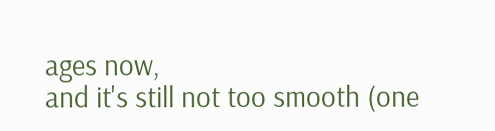ages now,
and it's still not too smooth (one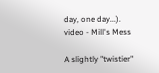day, one day...).
video - Mill's Mess

A slightly "twistier"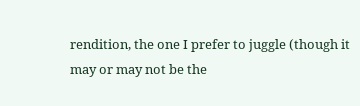rendition, the one I prefer to juggle (though it
may or may not be the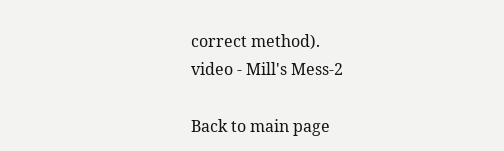correct method).
video - Mill's Mess-2

Back to main page